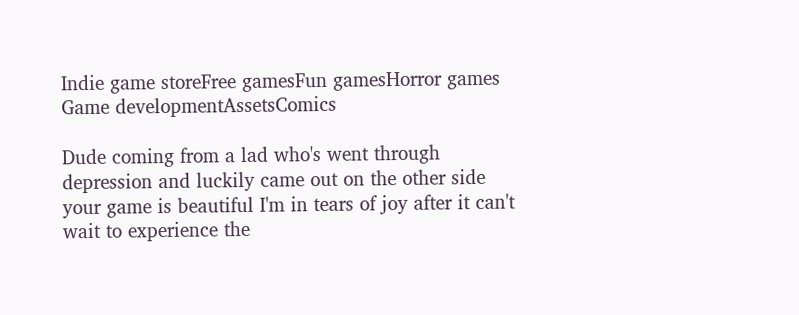Indie game storeFree gamesFun gamesHorror games
Game developmentAssetsComics

Dude coming from a lad who's went through depression and luckily came out on the other side your game is beautiful I'm in tears of joy after it can't wait to experience the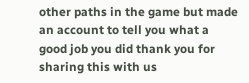other paths in the game but made an account to tell you what a good job you did thank you for sharing this with us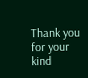Thank you for your kind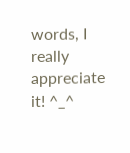words, I really appreciate it! ^_^